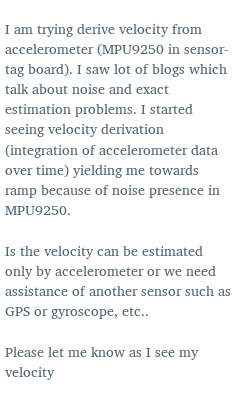I am trying derive velocity from accelerometer (MPU9250 in sensor-tag board). I saw lot of blogs which talk about noise and exact estimation problems. I started seeing velocity derivation (integration of accelerometer data over time) yielding me towards ramp because of noise presence in MPU9250.

Is the velocity can be estimated only by accelerometer or we need assistance of another sensor such as GPS or gyroscope, etc..

Please let me know as I see my velocity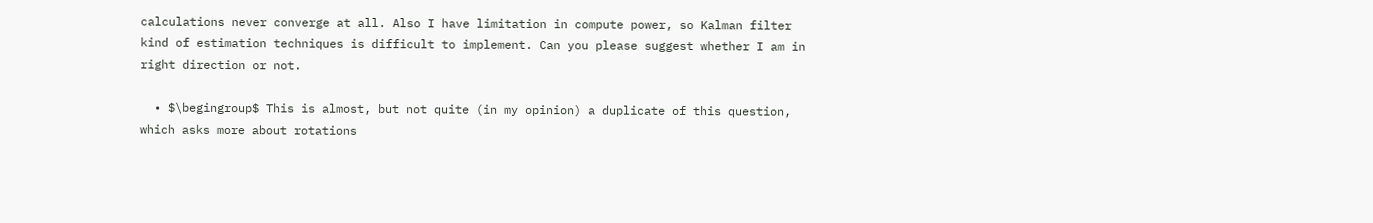calculations never converge at all. Also I have limitation in compute power, so Kalman filter kind of estimation techniques is difficult to implement. Can you please suggest whether I am in right direction or not.

  • $\begingroup$ This is almost, but not quite (in my opinion) a duplicate of this question, which asks more about rotations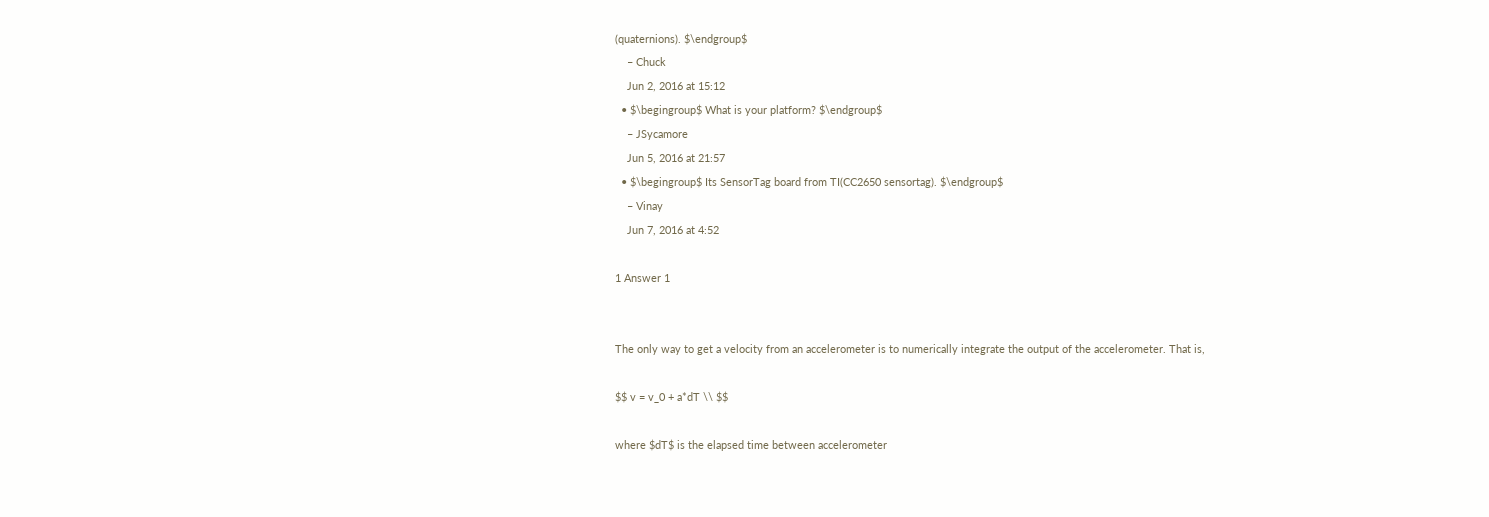(quaternions). $\endgroup$
    – Chuck
    Jun 2, 2016 at 15:12
  • $\begingroup$ What is your platform? $\endgroup$
    – JSycamore
    Jun 5, 2016 at 21:57
  • $\begingroup$ Its SensorTag board from TI(CC2650 sensortag). $\endgroup$
    – Vinay
    Jun 7, 2016 at 4:52

1 Answer 1


The only way to get a velocity from an accelerometer is to numerically integrate the output of the accelerometer. That is,

$$ v = v_0 + a*dT \\ $$

where $dT$ is the elapsed time between accelerometer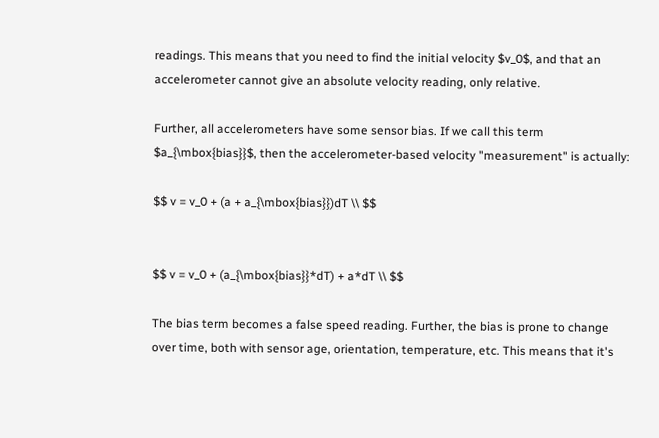readings. This means that you need to find the initial velocity $v_0$, and that an accelerometer cannot give an absolute velocity reading, only relative.

Further, all accelerometers have some sensor bias. If we call this term $a_{\mbox{bias}}$, then the accelerometer-based velocity "measurement" is actually:

$$ v = v_0 + (a + a_{\mbox{bias}})dT \\ $$


$$ v = v_0 + (a_{\mbox{bias}}*dT) + a*dT \\ $$

The bias term becomes a false speed reading. Further, the bias is prone to change over time, both with sensor age, orientation, temperature, etc. This means that it's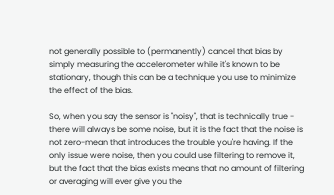not generally possible to (permanently) cancel that bias by simply measuring the accelerometer while it's known to be stationary, though this can be a technique you use to minimize the effect of the bias.

So, when you say the sensor is "noisy", that is technically true - there will always be some noise, but it is the fact that the noise is not zero-mean that introduces the trouble you're having. If the only issue were noise, then you could use filtering to remove it, but the fact that the bias exists means that no amount of filtering or averaging will ever give you the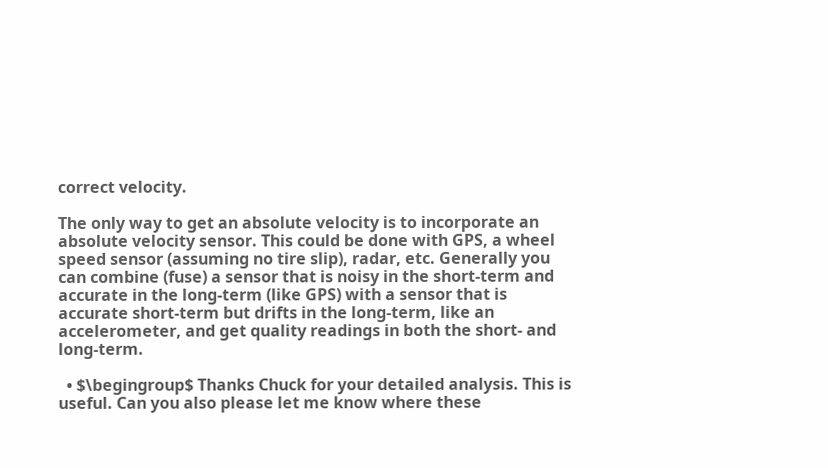correct velocity.

The only way to get an absolute velocity is to incorporate an absolute velocity sensor. This could be done with GPS, a wheel speed sensor (assuming no tire slip), radar, etc. Generally you can combine (fuse) a sensor that is noisy in the short-term and accurate in the long-term (like GPS) with a sensor that is accurate short-term but drifts in the long-term, like an accelerometer, and get quality readings in both the short- and long-term.

  • $\begingroup$ Thanks Chuck for your detailed analysis. This is useful. Can you also please let me know where these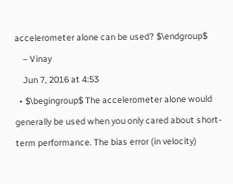accelerometer alone can be used? $\endgroup$
    – Vinay
    Jun 7, 2016 at 4:53
  • $\begingroup$ The accelerometer alone would generally be used when you only cared about short-term performance. The bias error (in velocity)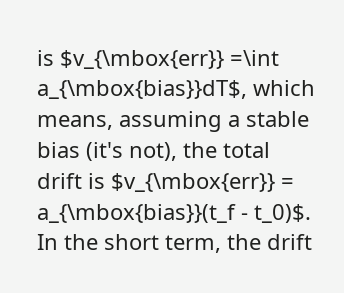is $v_{\mbox{err}} =\int a_{\mbox{bias}}dT$, which means, assuming a stable bias (it's not), the total drift is $v_{\mbox{err}} = a_{\mbox{bias}}(t_f - t_0)$. In the short term, the drift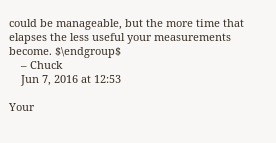could be manageable, but the more time that elapses the less useful your measurements become. $\endgroup$
    – Chuck
    Jun 7, 2016 at 12:53

Your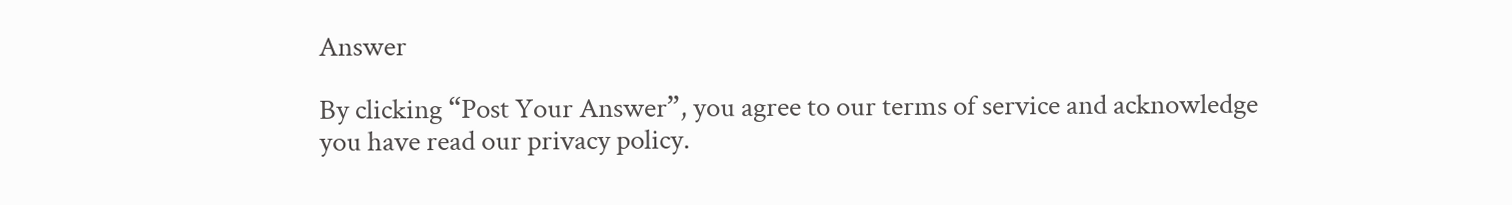Answer

By clicking “Post Your Answer”, you agree to our terms of service and acknowledge you have read our privacy policy.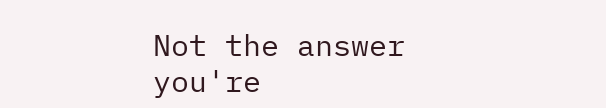Not the answer you're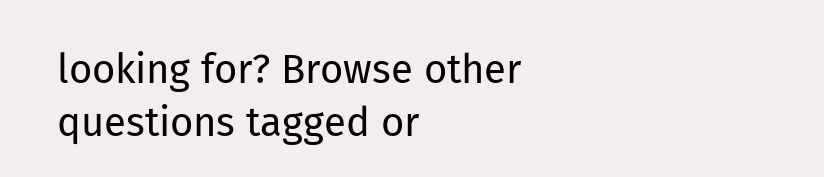looking for? Browse other questions tagged or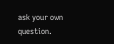ask your own question.